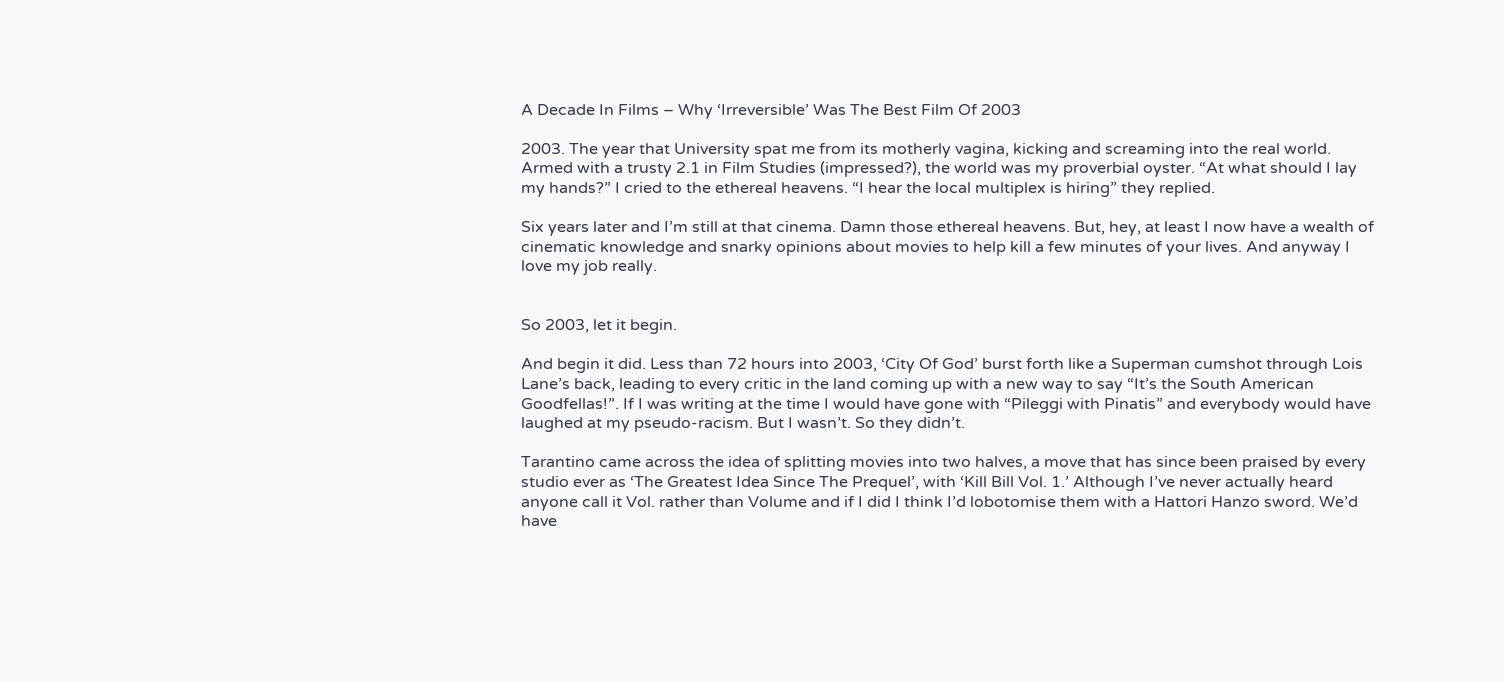A Decade In Films – Why ‘Irreversible’ Was The Best Film Of 2003

2003. The year that University spat me from its motherly vagina, kicking and screaming into the real world. Armed with a trusty 2.1 in Film Studies (impressed?), the world was my proverbial oyster. “At what should I lay my hands?” I cried to the ethereal heavens. “I hear the local multiplex is hiring” they replied.

Six years later and I’m still at that cinema. Damn those ethereal heavens. But, hey, at least I now have a wealth of cinematic knowledge and snarky opinions about movies to help kill a few minutes of your lives. And anyway I love my job really.


So 2003, let it begin.

And begin it did. Less than 72 hours into 2003, ‘City Of God’ burst forth like a Superman cumshot through Lois Lane’s back, leading to every critic in the land coming up with a new way to say “It’s the South American Goodfellas!”. If I was writing at the time I would have gone with “Pileggi with Pinatis” and everybody would have laughed at my pseudo-racism. But I wasn’t. So they didn’t.

Tarantino came across the idea of splitting movies into two halves, a move that has since been praised by every studio ever as ‘The Greatest Idea Since The Prequel’, with ‘Kill Bill Vol. 1.’ Although I’ve never actually heard anyone call it Vol. rather than Volume and if I did I think I’d lobotomise them with a Hattori Hanzo sword. We’d have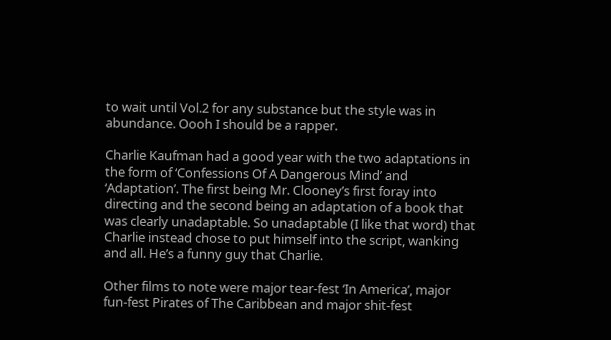to wait until Vol.2 for any substance but the style was in abundance. Oooh I should be a rapper.

Charlie Kaufman had a good year with the two adaptations in the form of ‘Confessions Of A Dangerous Mind’ and ‘Adaptation’. The first being Mr. Clooney’s first foray into directing and the second being an adaptation of a book that was clearly unadaptable. So unadaptable (I like that word) that Charlie instead chose to put himself into the script, wanking and all. He’s a funny guy that Charlie.

Other films to note were major tear-fest ‘In America’, major fun-fest Pirates of The Caribbean and major shit-fest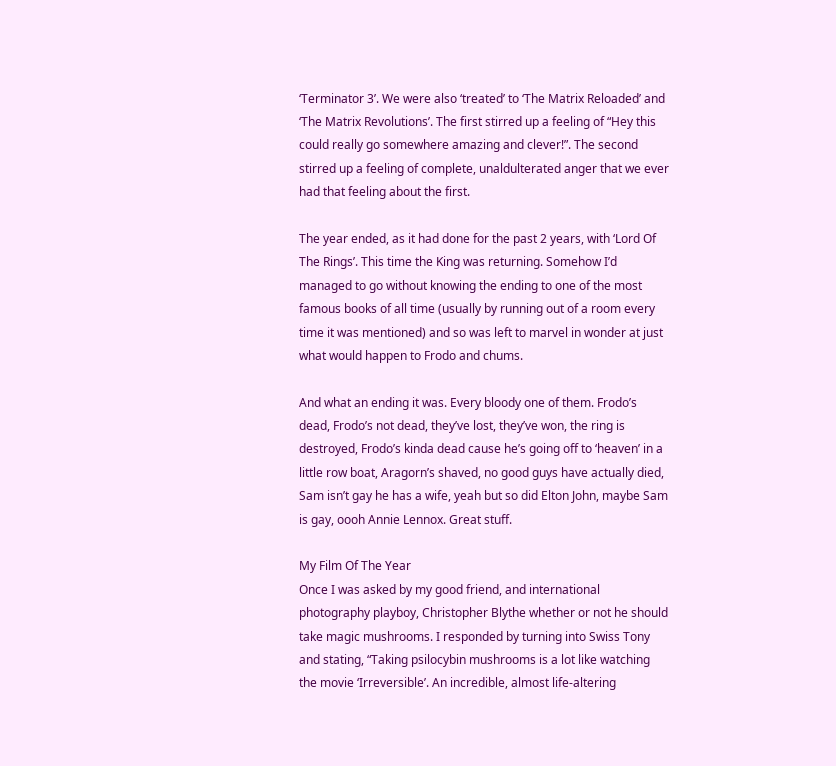‘Terminator 3’. We were also ‘treated’ to ‘The Matrix Reloaded’ and ‘The Matrix Revolutions’. The first stirred up a feeling of “Hey this could really go somewhere amazing and clever!”. The second stirred up a feeling of complete, unaldulterated anger that we ever had that feeling about the first.

The year ended, as it had done for the past 2 years, with ‘Lord Of The Rings’. This time the King was returning. Somehow I’d managed to go without knowing the ending to one of the most famous books of all time (usually by running out of a room every time it was mentioned) and so was left to marvel in wonder at just what would happen to Frodo and chums.

And what an ending it was. Every bloody one of them. Frodo’s dead, Frodo’s not dead, they’ve lost, they’ve won, the ring is destroyed, Frodo’s kinda dead cause he’s going off to ‘heaven’ in a little row boat, Aragorn’s shaved, no good guys have actually died, Sam isn’t gay he has a wife, yeah but so did Elton John, maybe Sam is gay, oooh Annie Lennox. Great stuff.

My Film Of The Year
Once I was asked by my good friend, and international photography playboy, Christopher Blythe whether or not he should take magic mushrooms. I responded by turning into Swiss Tony and stating, “Taking psilocybin mushrooms is a lot like watching the movie ‘Irreversible’. An incredible, almost life-altering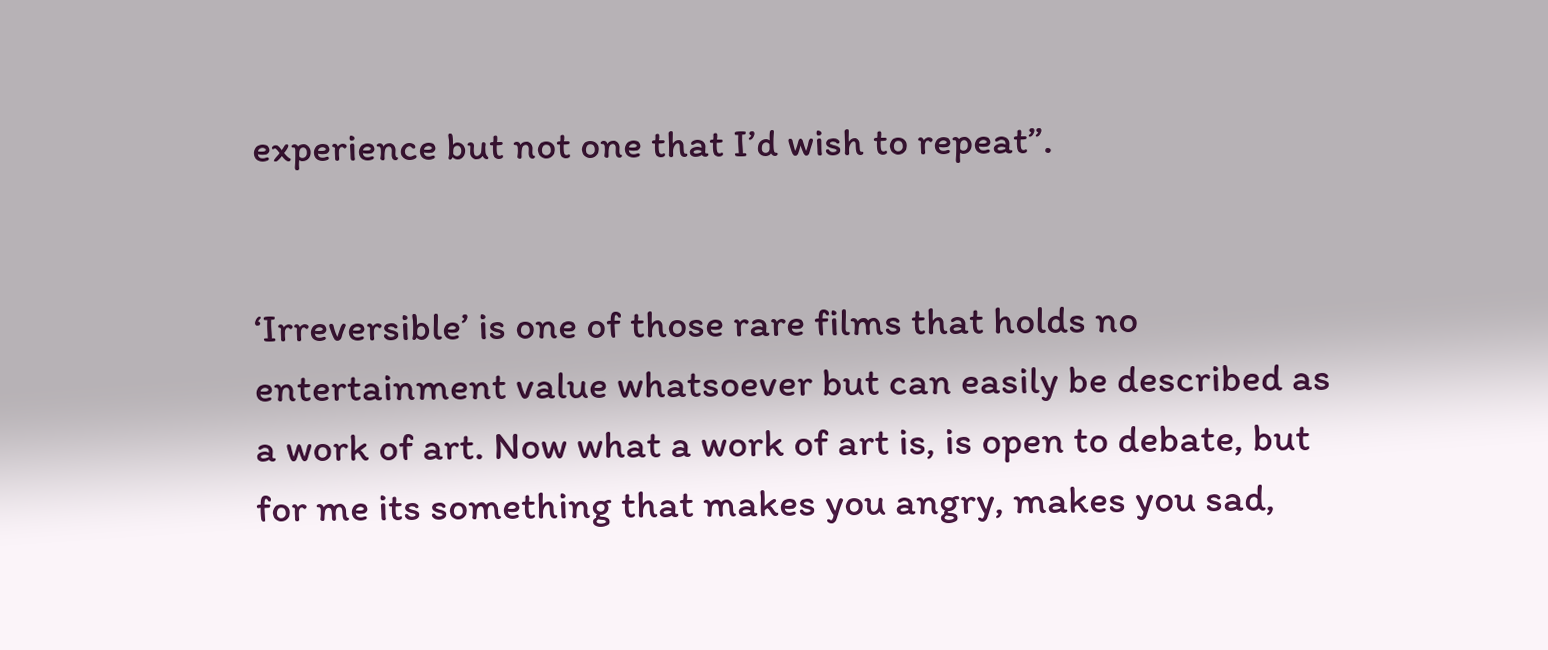experience but not one that I’d wish to repeat”.


‘Irreversible’ is one of those rare films that holds no entertainment value whatsoever but can easily be described as a work of art. Now what a work of art is, is open to debate, but for me its something that makes you angry, makes you sad,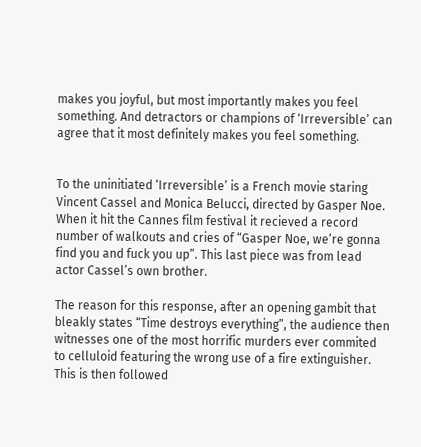makes you joyful, but most importantly makes you feel something. And detractors or champions of ‘Irreversible’ can agree that it most definitely makes you feel something.


To the uninitiated ‘Irreversible’ is a French movie staring Vincent Cassel and Monica Belucci, directed by Gasper Noe. When it hit the Cannes film festival it recieved a record number of walkouts and cries of “Gasper Noe, we’re gonna find you and fuck you up”. This last piece was from lead actor Cassel’s own brother.

The reason for this response, after an opening gambit that bleakly states “Time destroys everything”, the audience then witnesses one of the most horrific murders ever commited to celluloid featuring the wrong use of a fire extinguisher. This is then followed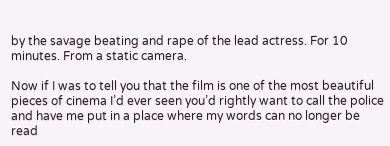by the savage beating and rape of the lead actress. For 10 minutes. From a static camera.

Now if I was to tell you that the film is one of the most beautiful pieces of cinema I’d ever seen you’d rightly want to call the police and have me put in a place where my words can no longer be read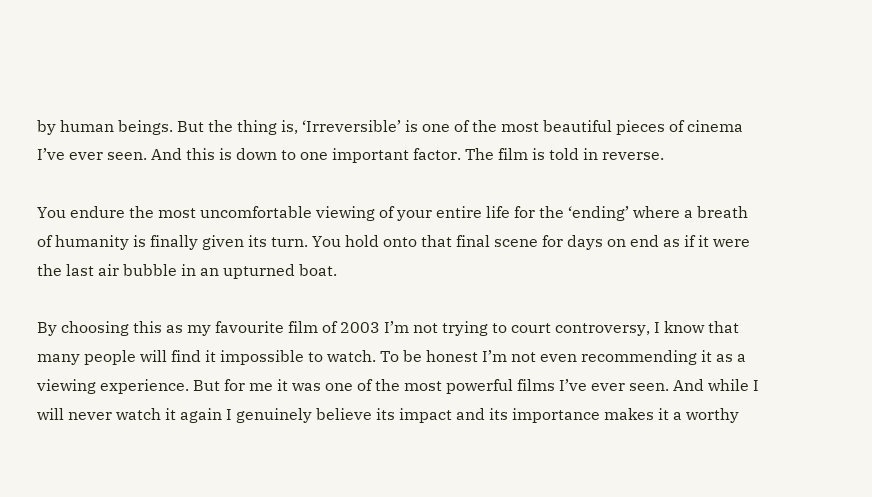by human beings. But the thing is, ‘Irreversible’ is one of the most beautiful pieces of cinema I’ve ever seen. And this is down to one important factor. The film is told in reverse.

You endure the most uncomfortable viewing of your entire life for the ‘ending’ where a breath of humanity is finally given its turn. You hold onto that final scene for days on end as if it were the last air bubble in an upturned boat.

By choosing this as my favourite film of 2003 I’m not trying to court controversy, I know that many people will find it impossible to watch. To be honest I’m not even recommending it as a viewing experience. But for me it was one of the most powerful films I’ve ever seen. And while I will never watch it again I genuinely believe its impact and its importance makes it a worthy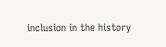inclusion in the history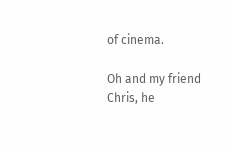of cinema.

Oh and my friend Chris, he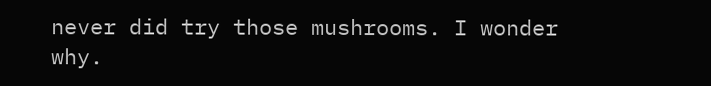never did try those mushrooms. I wonder why.